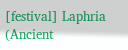[festival] Laphria (Ancient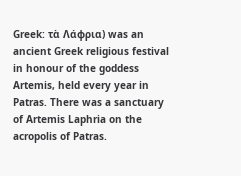Greek: τὰ Λάφρια) was an ancient Greek religious festival in honour of the goddess Artemis, held every year in Patras. There was a sanctuary of Artemis Laphria on the acropolis of Patras.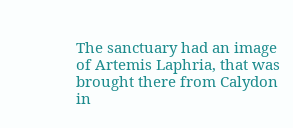The sanctuary had an image of Artemis Laphria, that was brought there from Calydon in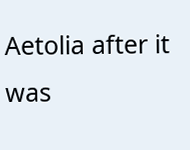Aetolia after it was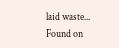laid waste...
Found on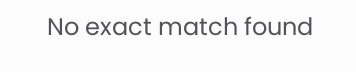No exact match found